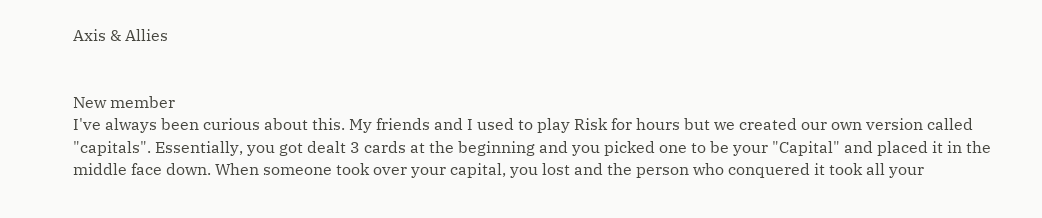Axis & Allies


New member
I've always been curious about this. My friends and I used to play Risk for hours but we created our own version called "capitals". Essentially, you got dealt 3 cards at the beginning and you picked one to be your "Capital" and placed it in the middle face down. When someone took over your capital, you lost and the person who conquered it took all your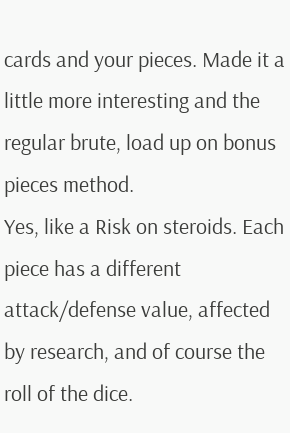cards and your pieces. Made it a little more interesting and the regular brute, load up on bonus pieces method.
Yes, like a Risk on steroids. Each piece has a different attack/defense value, affected by research, and of course the roll of the dice.